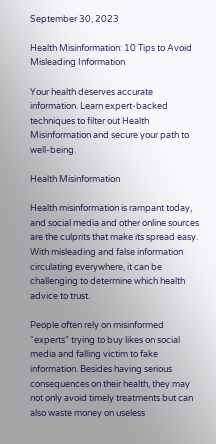September 30, 2023

Health Misinformation: 10 Tips to Avoid Misleading Information

Your health deserves accurate information. Learn expert-backed techniques to filter out Health Misinformation and secure your path to well-being.

Health Misinformation

Health misinformation is rampant today, and social media and other online sources are the culprits that make its spread easy. With misleading and false information circulating everywhere, it can be challenging to determine which health advice to trust.

People often rely on misinformed “experts” trying to buy likes on social media and falling victim to fake information. Besides having serious consequences on their health, they may not only avoid timely treatments but can also waste money on useless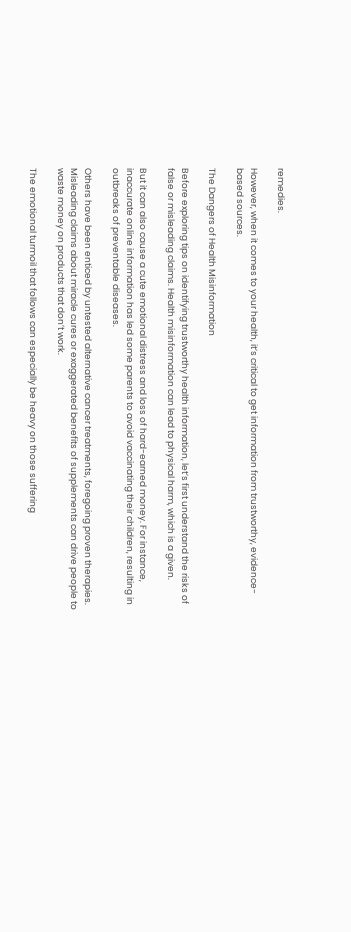remedies.

However, when it comes to your health, it’s critical to get information from trustworthy, evidence-based sources.

The Dangers of Health Misinformation

Before exploring tips on identifying trustworthy health information, let’s first understand the risks of false or misleading claims. Health misinformation can lead to physical harm, which is a given.

But it can also cause a cute emotional distress and loss of hard-earned money. For instance, inaccurate online information has led some parents to avoid vaccinating their children, resulting in outbreaks of preventable diseases.

Others have been enticed by untested alternative cancer treatments, foregoing proven therapies. Misleading claims about miracle cures or exaggerated benefits of supplements can drive people to waste money on products that don’t work.

The emotional turmoil that follows can especially be heavy on those suffering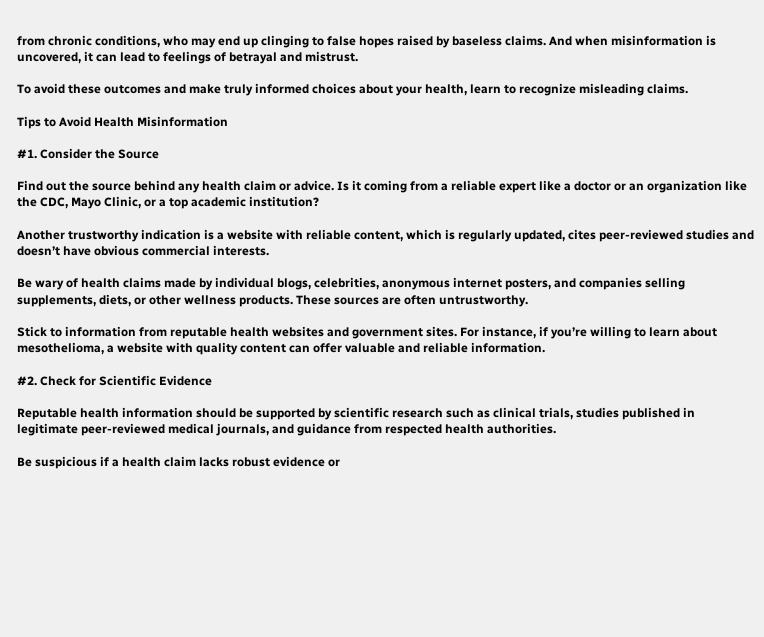from chronic conditions, who may end up clinging to false hopes raised by baseless claims. And when misinformation is uncovered, it can lead to feelings of betrayal and mistrust.

To avoid these outcomes and make truly informed choices about your health, learn to recognize misleading claims.

Tips to Avoid Health Misinformation

#1. Consider the Source

Find out the source behind any health claim or advice. Is it coming from a reliable expert like a doctor or an organization like the CDC, Mayo Clinic, or a top academic institution?

Another trustworthy indication is a website with reliable content, which is regularly updated, cites peer-reviewed studies and doesn’t have obvious commercial interests.

Be wary of health claims made by individual blogs, celebrities, anonymous internet posters, and companies selling supplements, diets, or other wellness products. These sources are often untrustworthy.

Stick to information from reputable health websites and government sites. For instance, if you’re willing to learn about mesothelioma, a website with quality content can offer valuable and reliable information.

#2. Check for Scientific Evidence

Reputable health information should be supported by scientific research such as clinical trials, studies published in legitimate peer-reviewed medical journals, and guidance from respected health authorities.

Be suspicious if a health claim lacks robust evidence or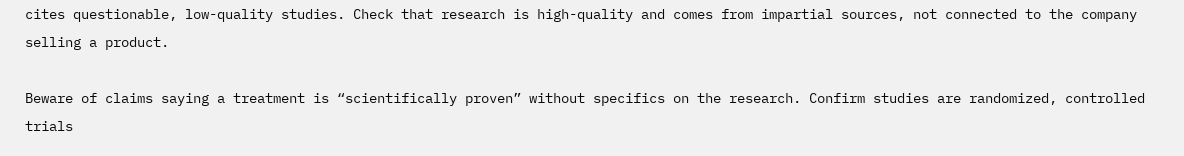cites questionable, low-quality studies. Check that research is high-quality and comes from impartial sources, not connected to the company selling a product.

Beware of claims saying a treatment is “scientifically proven” without specifics on the research. Confirm studies are randomized, controlled trials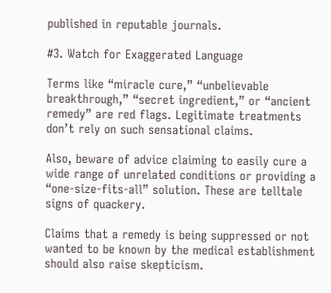published in reputable journals.

#3. Watch for Exaggerated Language

Terms like “miracle cure,” “unbelievable breakthrough,” “secret ingredient,” or “ancient remedy” are red flags. Legitimate treatments don’t rely on such sensational claims.

Also, beware of advice claiming to easily cure a wide range of unrelated conditions or providing a “one-size-fits-all” solution. These are telltale signs of quackery.

Claims that a remedy is being suppressed or not wanted to be known by the medical establishment should also raise skepticism.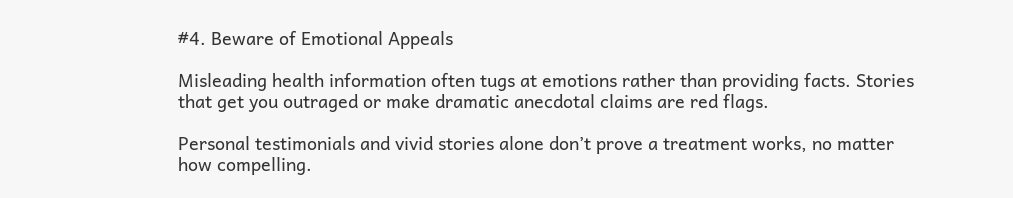#4. Beware of Emotional Appeals

Misleading health information often tugs at emotions rather than providing facts. Stories that get you outraged or make dramatic anecdotal claims are red flags.

Personal testimonials and vivid stories alone don’t prove a treatment works, no matter how compelling.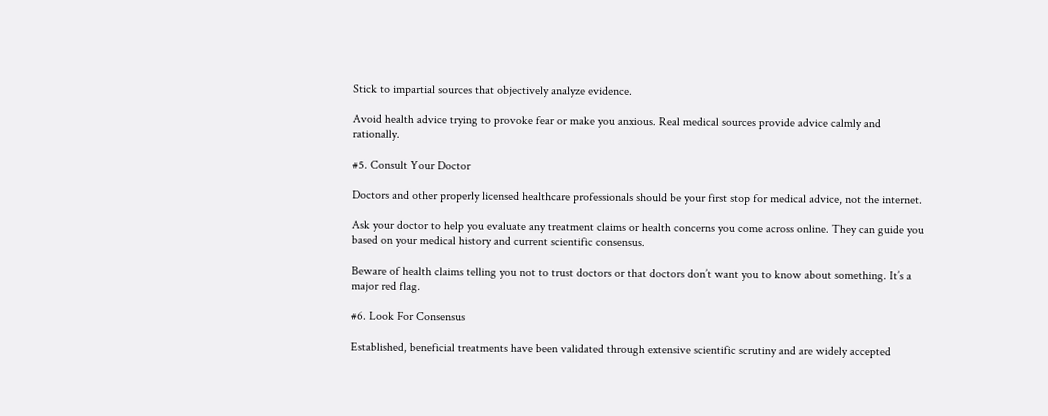Stick to impartial sources that objectively analyze evidence.

Avoid health advice trying to provoke fear or make you anxious. Real medical sources provide advice calmly and rationally.

#5. Consult Your Doctor

Doctors and other properly licensed healthcare professionals should be your first stop for medical advice, not the internet.

Ask your doctor to help you evaluate any treatment claims or health concerns you come across online. They can guide you based on your medical history and current scientific consensus.

Beware of health claims telling you not to trust doctors or that doctors don’t want you to know about something. It’s a major red flag.

#6. Look For Consensus

Established, beneficial treatments have been validated through extensive scientific scrutiny and are widely accepted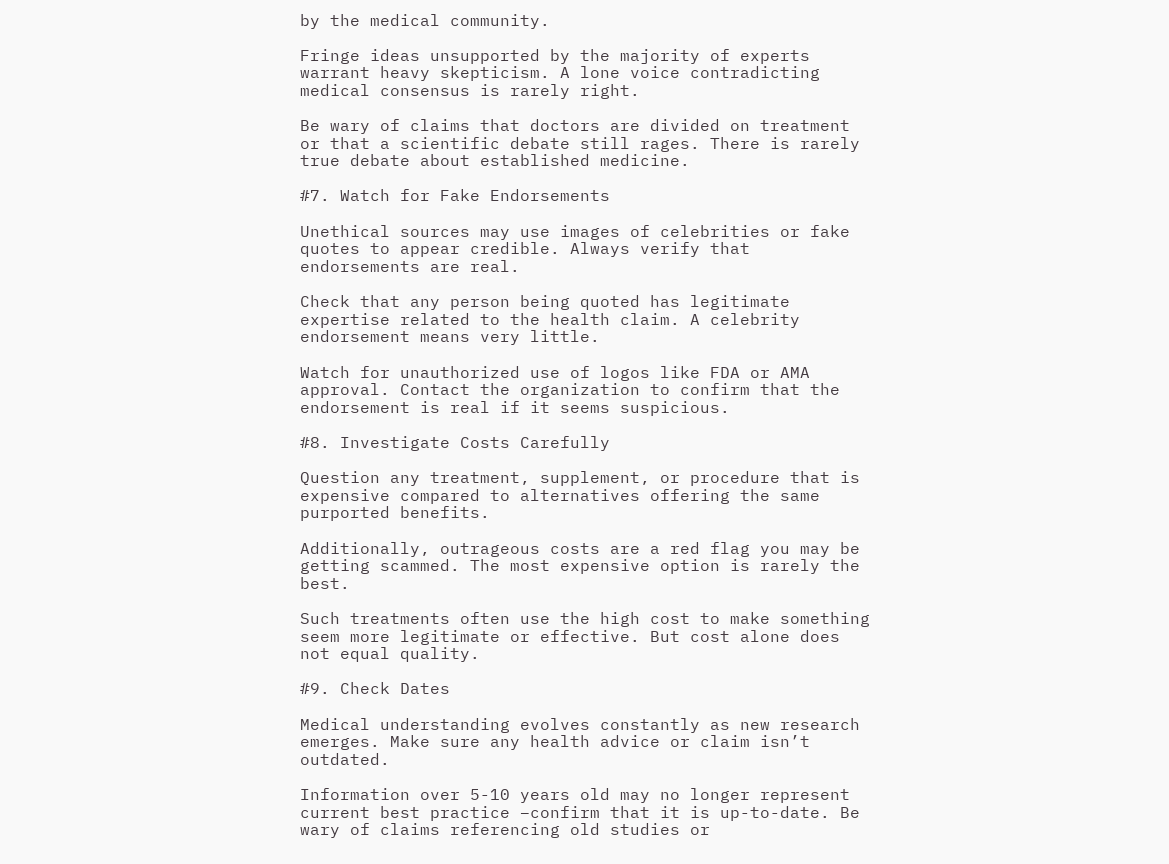by the medical community.

Fringe ideas unsupported by the majority of experts warrant heavy skepticism. A lone voice contradicting medical consensus is rarely right.

Be wary of claims that doctors are divided on treatment or that a scientific debate still rages. There is rarely true debate about established medicine.

#7. Watch for Fake Endorsements

Unethical sources may use images of celebrities or fake quotes to appear credible. Always verify that endorsements are real.

Check that any person being quoted has legitimate expertise related to the health claim. A celebrity endorsement means very little.

Watch for unauthorized use of logos like FDA or AMA approval. Contact the organization to confirm that the endorsement is real if it seems suspicious.

#8. Investigate Costs Carefully

Question any treatment, supplement, or procedure that is expensive compared to alternatives offering the same purported benefits.

Additionally, outrageous costs are a red flag you may be getting scammed. The most expensive option is rarely the best.

Such treatments often use the high cost to make something seem more legitimate or effective. But cost alone does not equal quality.

#9. Check Dates

Medical understanding evolves constantly as new research emerges. Make sure any health advice or claim isn’t outdated.

Information over 5-10 years old may no longer represent current best practice –confirm that it is up-to-date. Be wary of claims referencing old studies or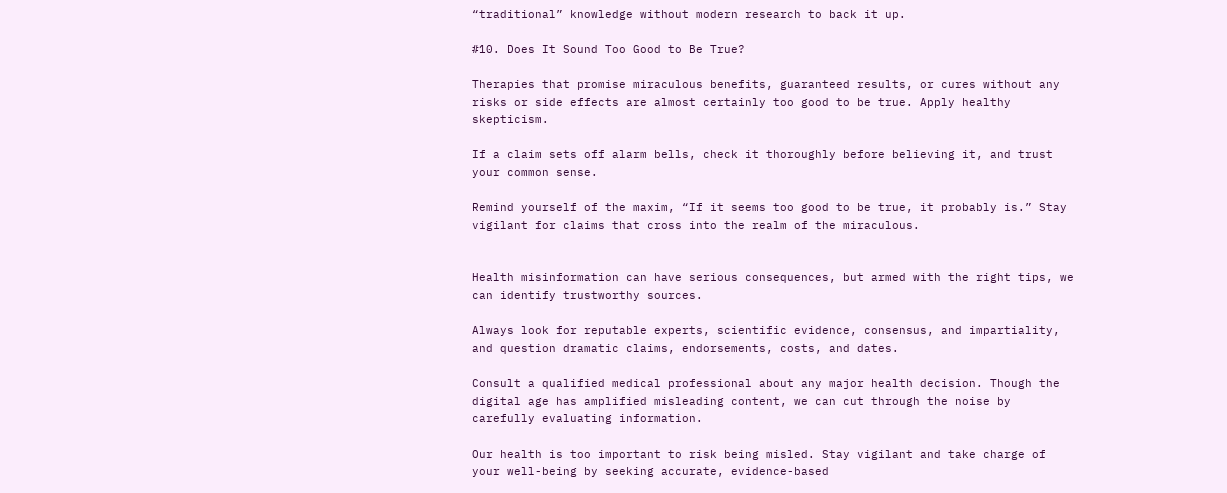“traditional” knowledge without modern research to back it up.

#10. Does It Sound Too Good to Be True?

Therapies that promise miraculous benefits, guaranteed results, or cures without any risks or side effects are almost certainly too good to be true. Apply healthy skepticism.

If a claim sets off alarm bells, check it thoroughly before believing it, and trust your common sense.

Remind yourself of the maxim, “If it seems too good to be true, it probably is.” Stay vigilant for claims that cross into the realm of the miraculous.


Health misinformation can have serious consequences, but armed with the right tips, we can identify trustworthy sources.

Always look for reputable experts, scientific evidence, consensus, and impartiality, and question dramatic claims, endorsements, costs, and dates.

Consult a qualified medical professional about any major health decision. Though the digital age has amplified misleading content, we can cut through the noise by carefully evaluating information.

Our health is too important to risk being misled. Stay vigilant and take charge of your well-being by seeking accurate, evidence-based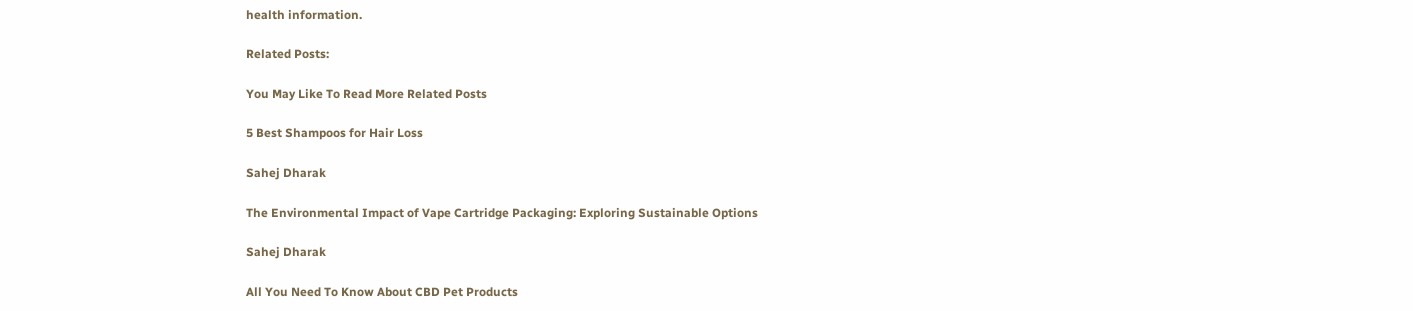health information.

Related Posts:

You May Like To Read More Related Posts

5 Best Shampoos for Hair Loss

Sahej Dharak

The Environmental Impact of Vape Cartridge Packaging: Exploring Sustainable Options

Sahej Dharak

All You Need To Know About CBD Pet Products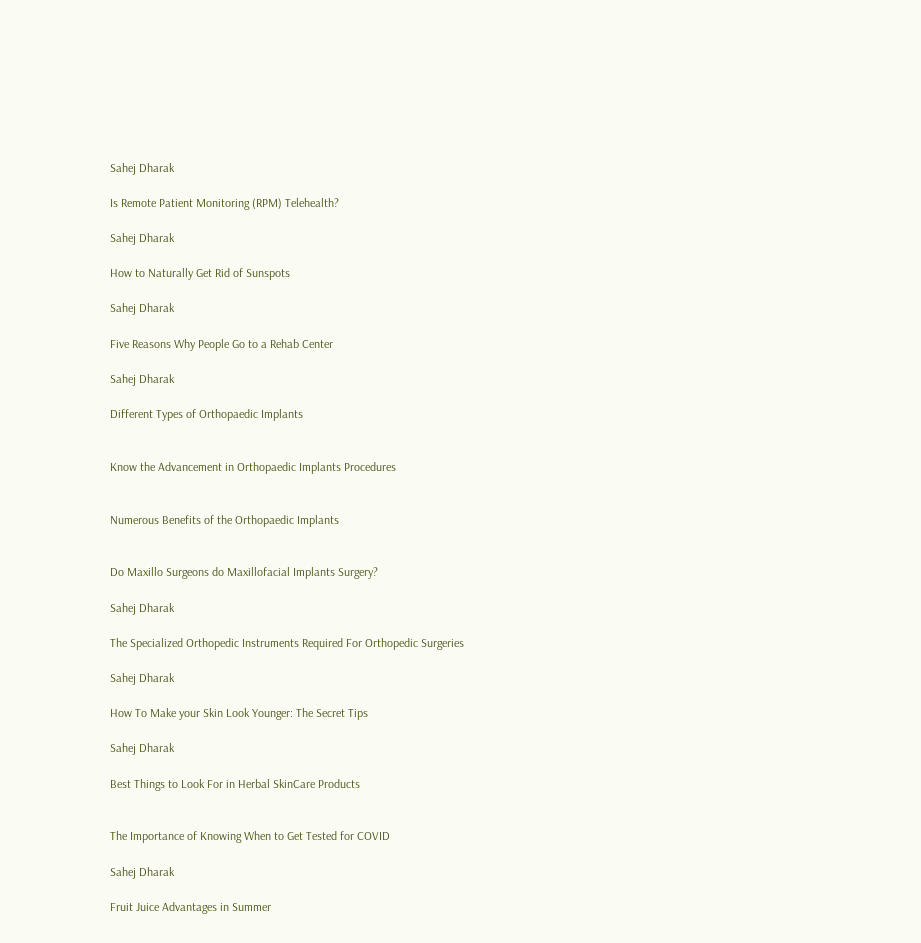Sahej Dharak

Is Remote Patient Monitoring (RPM) Telehealth?

Sahej Dharak

How to Naturally Get Rid of Sunspots

Sahej Dharak

Five Reasons Why People Go to a Rehab Center

Sahej Dharak

Different Types of Orthopaedic Implants


Know the Advancement in Orthopaedic Implants Procedures


Numerous Benefits of the Orthopaedic Implants


Do Maxillo Surgeons do Maxillofacial Implants Surgery?

Sahej Dharak

The Specialized Orthopedic Instruments Required For Orthopedic Surgeries

Sahej Dharak

How To Make your Skin Look Younger: The Secret Tips

Sahej Dharak

Best Things to Look For in Herbal SkinCare Products


The Importance of Knowing When to Get Tested for COVID

Sahej Dharak

Fruit Juice Advantages in Summer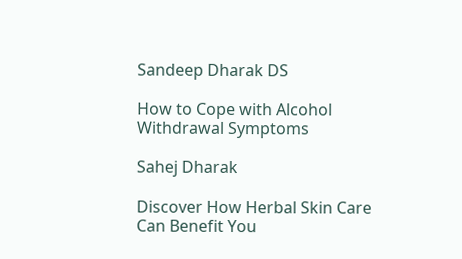Sandeep Dharak DS

How to Cope with Alcohol Withdrawal Symptoms

Sahej Dharak

Discover How Herbal Skin Care Can Benefit You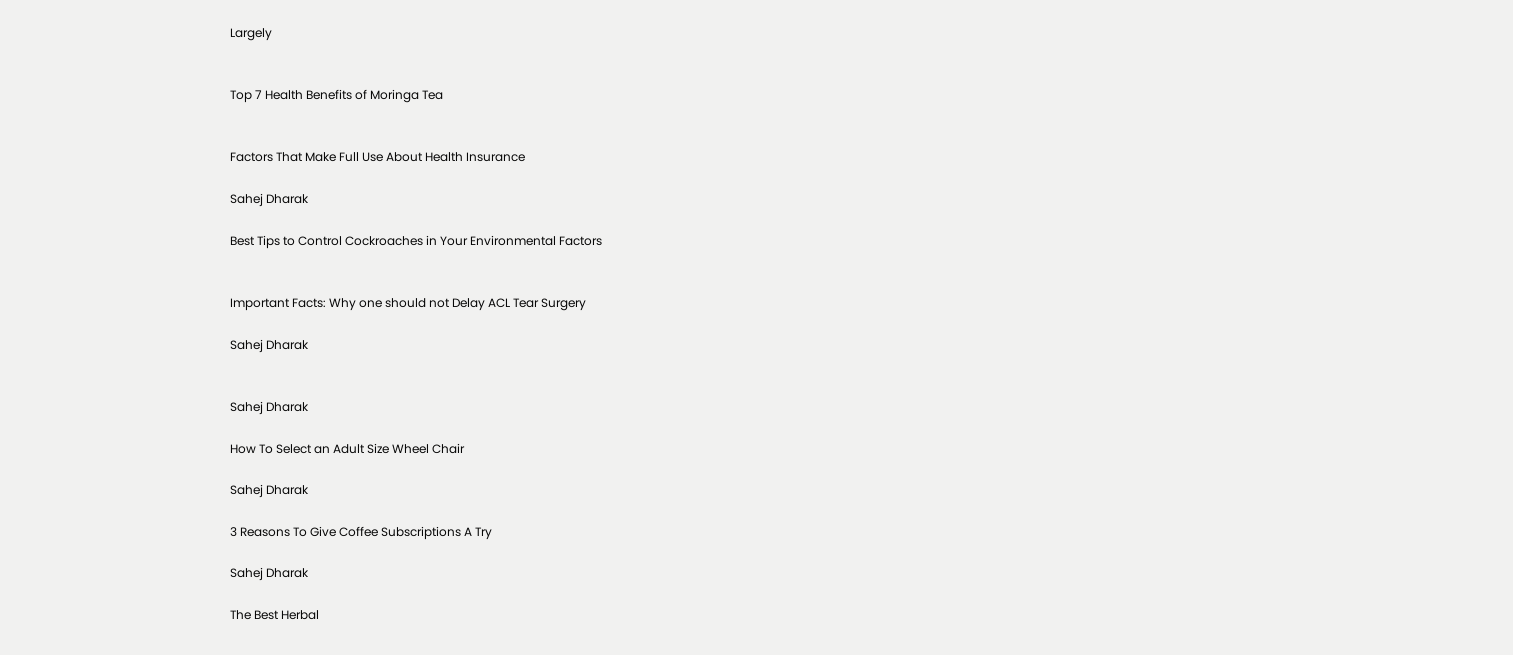Largely


Top 7 Health Benefits of Moringa Tea


Factors That Make Full Use About Health Insurance

Sahej Dharak

Best Tips to Control Cockroaches in Your Environmental Factors


Important Facts: Why one should not Delay ACL Tear Surgery

Sahej Dharak


Sahej Dharak

How To Select an Adult Size Wheel Chair

Sahej Dharak

3 Reasons To Give Coffee Subscriptions A Try

Sahej Dharak

The Best Herbal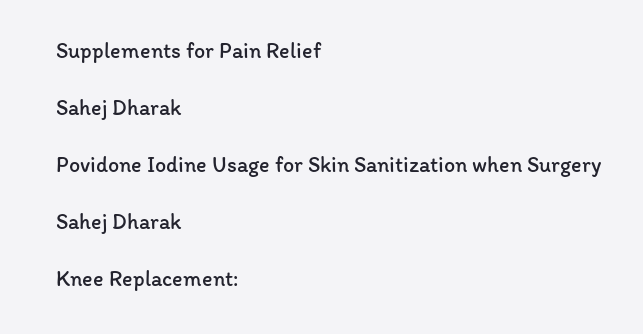Supplements for Pain Relief

Sahej Dharak

Povidone Iodine Usage for Skin Sanitization when Surgery

Sahej Dharak

Knee Replacement: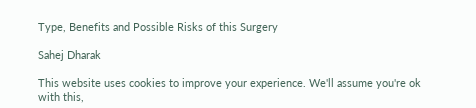Type, Benefits and Possible Risks of this Surgery

Sahej Dharak

This website uses cookies to improve your experience. We'll assume you're ok with this,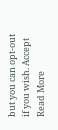but you can opt-out if you wish. Accept Read More